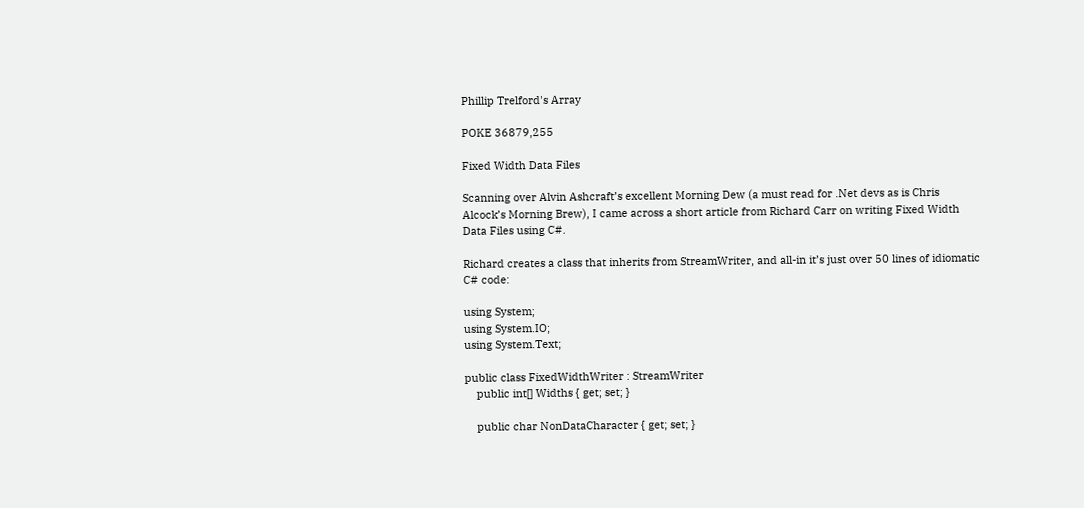Phillip Trelford's Array

POKE 36879,255

Fixed Width Data Files

Scanning over Alvin Ashcraft’s excellent Morning Dew (a must read for .Net devs as is Chris Alcock’s Morning Brew), I came across a short article from Richard Carr on writing Fixed Width Data Files using C#.

Richard creates a class that inherits from StreamWriter, and all-in it’s just over 50 lines of idiomatic C# code:

using System;
using System.IO;
using System.Text;

public class FixedWidthWriter : StreamWriter
    public int[] Widths { get; set; }

    public char NonDataCharacter { get; set; }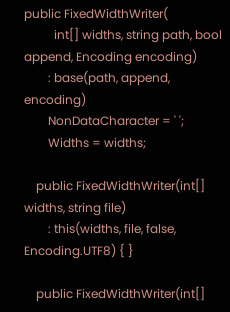public FixedWidthWriter(
          int[] widths, string path, bool append, Encoding encoding)
        : base(path, append, encoding)
        NonDataCharacter = ' ';
        Widths = widths;

    public FixedWidthWriter(int[] widths, string file)
        : this(widths, file, false, Encoding.UTF8) { }

    public FixedWidthWriter(int[]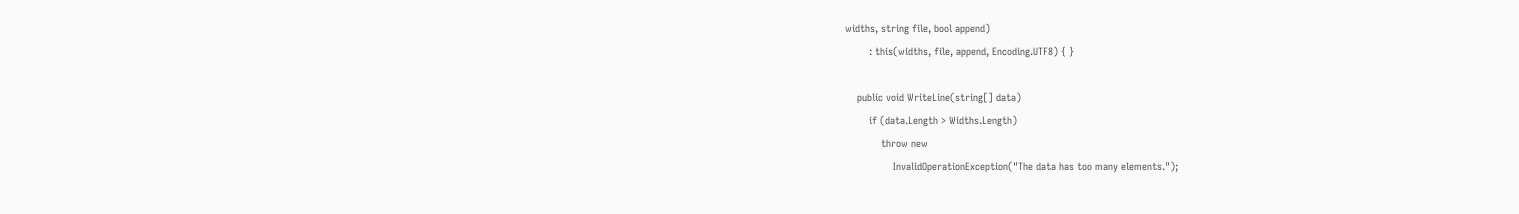widths, string file, bool append)
        : this(widths, file, append, Encoding.UTF8) { }

    public void WriteLine(string[] data)
        if (data.Length > Widths.Length)
            throw new
                InvalidOperationException("The data has too many elements.");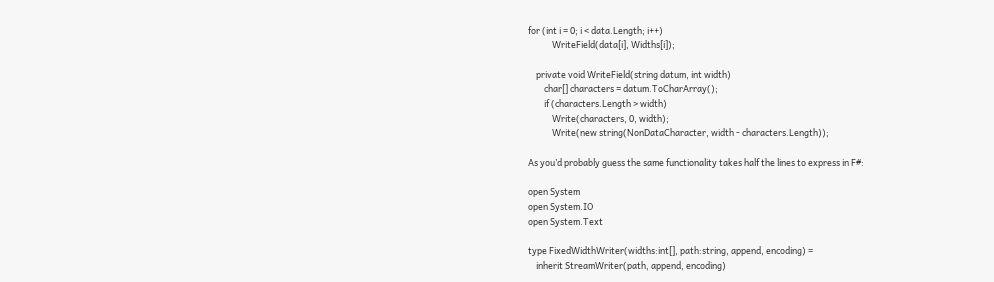for (int i = 0; i < data.Length; i++)
            WriteField(data[i], Widths[i]);

    private void WriteField(string datum, int width)
        char[] characters = datum.ToCharArray();
        if (characters.Length > width)
            Write(characters, 0, width);
            Write(new string(NonDataCharacter, width - characters.Length));

As you’d probably guess the same functionality takes half the lines to express in F#:

open System
open System.IO
open System.Text

type FixedWidthWriter(widths:int[], path:string, append, encoding) =
    inherit StreamWriter(path, append, encoding)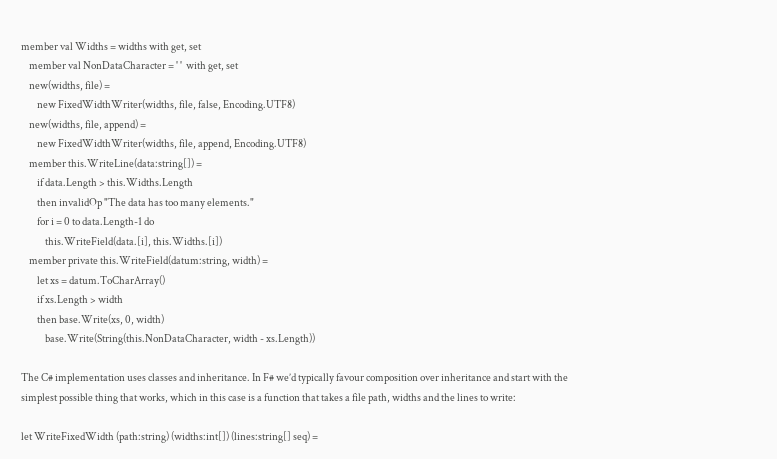member val Widths = widths with get, set
    member val NonDataCharacter = ' '  with get, set
    new(widths, file) =
        new FixedWidthWriter(widths, file, false, Encoding.UTF8)
    new(widths, file, append) =
        new FixedWidthWriter(widths, file, append, Encoding.UTF8)
    member this.WriteLine(data:string[]) =
        if data.Length > this.Widths.Length
        then invalidOp "The data has too many elements."
        for i = 0 to data.Length-1 do
            this.WriteField(data.[i], this.Widths.[i])
    member private this.WriteField(datum:string, width) =
        let xs = datum.ToCharArray()
        if xs.Length > width
        then base.Write(xs, 0, width)
            base.Write(String(this.NonDataCharacter, width - xs.Length))

The C# implementation uses classes and inheritance. In F# we’d typically favour composition over inheritance and start with the simplest possible thing that works, which in this case is a function that takes a file path, widths and the lines to write:

let WriteFixedWidth (path:string) (widths:int[]) (lines:string[] seq) =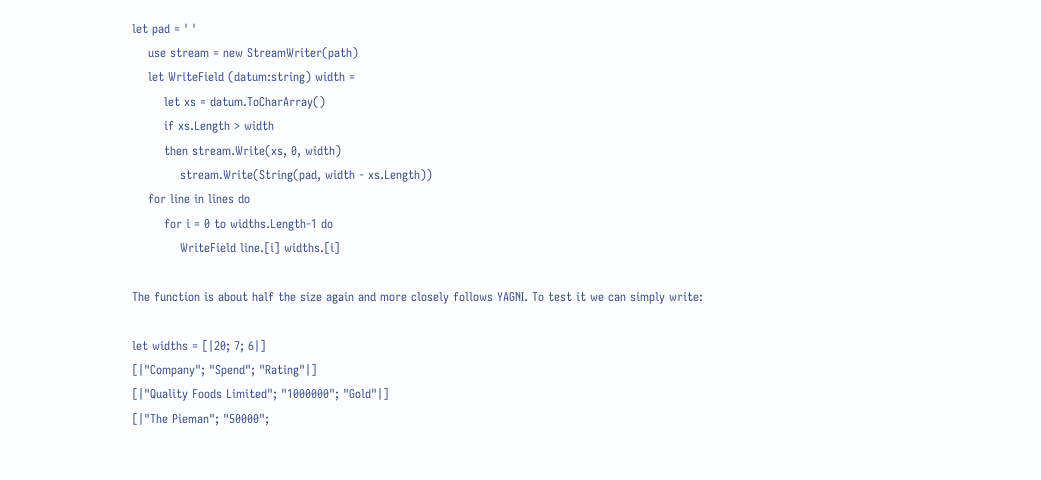let pad = ' '
    use stream = new StreamWriter(path)
    let WriteField (datum:string) width =
        let xs = datum.ToCharArray()
        if xs.Length > width
        then stream.Write(xs, 0, width)
            stream.Write(String(pad, width - xs.Length))
    for line in lines do
        for i = 0 to widths.Length-1 do
            WriteField line.[i] widths.[i]

The function is about half the size again and more closely follows YAGNI. To test it we can simply write:

let widths = [|20; 7; 6|]
[|"Company"; "Spend"; "Rating"|]
[|"Quality Foods Limited"; "1000000"; "Gold"|]
[|"The Pieman"; "50000";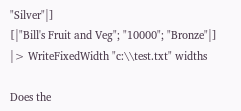"Silver"|]
[|"Bill's Fruit and Veg"; "10000"; "Bronze"|]
|> WriteFixedWidth "c:\\test.txt" widths

Does the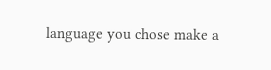language you chose make a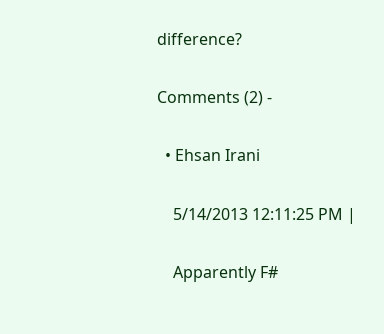difference?

Comments (2) -

  • Ehsan Irani

    5/14/2013 12:11:25 PM |

    Apparently F#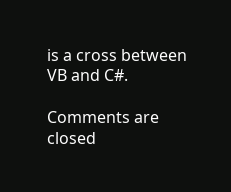is a cross between VB and C#.

Comments are closed